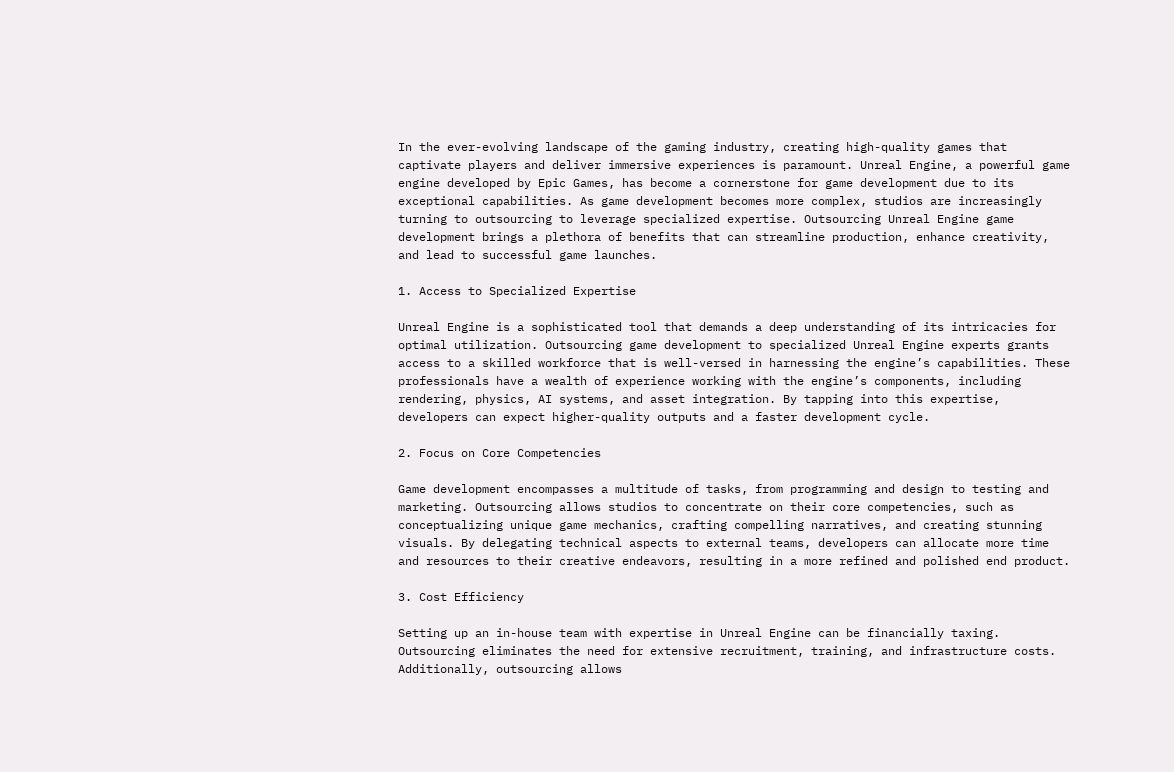In the ever-evolving landscape of the gaming industry, creating high-quality games that captivate players and deliver immersive experiences is paramount. Unreal Engine, a powerful game engine developed by Epic Games, has become a cornerstone for game development due to its exceptional capabilities. As game development becomes more complex, studios are increasingly turning to outsourcing to leverage specialized expertise. Outsourcing Unreal Engine game development brings a plethora of benefits that can streamline production, enhance creativity, and lead to successful game launches.

1. Access to Specialized Expertise

Unreal Engine is a sophisticated tool that demands a deep understanding of its intricacies for optimal utilization. Outsourcing game development to specialized Unreal Engine experts grants access to a skilled workforce that is well-versed in harnessing the engine’s capabilities. These professionals have a wealth of experience working with the engine’s components, including rendering, physics, AI systems, and asset integration. By tapping into this expertise, developers can expect higher-quality outputs and a faster development cycle.

2. Focus on Core Competencies

Game development encompasses a multitude of tasks, from programming and design to testing and marketing. Outsourcing allows studios to concentrate on their core competencies, such as conceptualizing unique game mechanics, crafting compelling narratives, and creating stunning visuals. By delegating technical aspects to external teams, developers can allocate more time and resources to their creative endeavors, resulting in a more refined and polished end product.

3. Cost Efficiency

Setting up an in-house team with expertise in Unreal Engine can be financially taxing. Outsourcing eliminates the need for extensive recruitment, training, and infrastructure costs. Additionally, outsourcing allows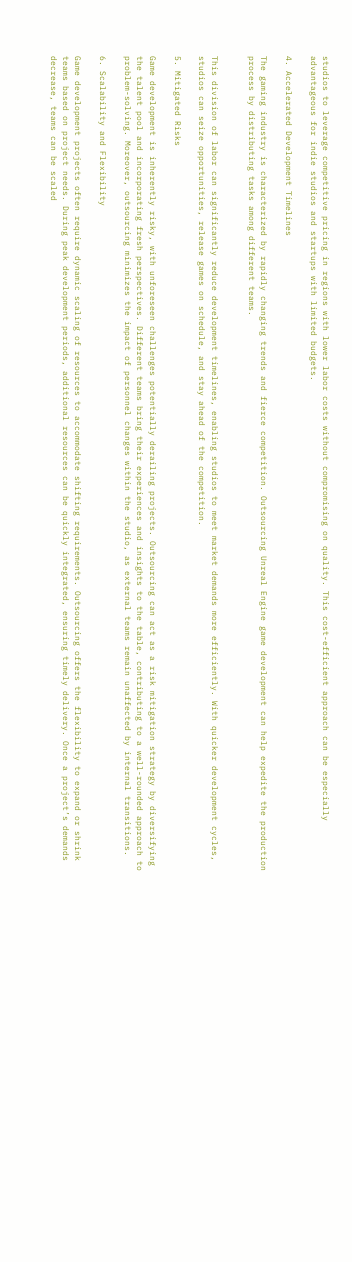studios to leverage competitive pricing in regions with lower labor costs without compromising on quality. This cost-efficient approach can be especially advantageous for indie studios and startups with limited budgets.

4. Accelerated Development Timelines

The gaming industry is characterized by rapidly changing trends and fierce competition. Outsourcing Unreal Engine game development can help expedite the production process by distributing tasks among different teams.


This division of labor can significantly reduce development timelines, enabling studios to meet market demands more efficiently. With quicker development cycles, studios can seize opportunities, release games on schedule, and stay ahead of the competition.

5. Mitigated Risks

Game development is inherently risky, with unforeseen challenges potentially derailing projects. Outsourcing can act as a risk mitigation strategy by diversifying the talent pool and incorporating fresh perspectives. Different teams bring their experiences and insights to the table, contributing to a well-rounded approach to problem-solving. Moreover, outsourcing minimizes the impact of personnel changes within the studio, as external teams remain unaffected by internal transitions.

6. Scalability and Flexibility

Game development projects often require dynamic scaling of resources to accommodate shifting requirements. Outsourcing offers the flexibility to expand or shrink teams based on project needs. During peak development periods, additional resources can be quickly integrated, ensuring timely delivery. Once a project’s demands decrease, teams can be scaled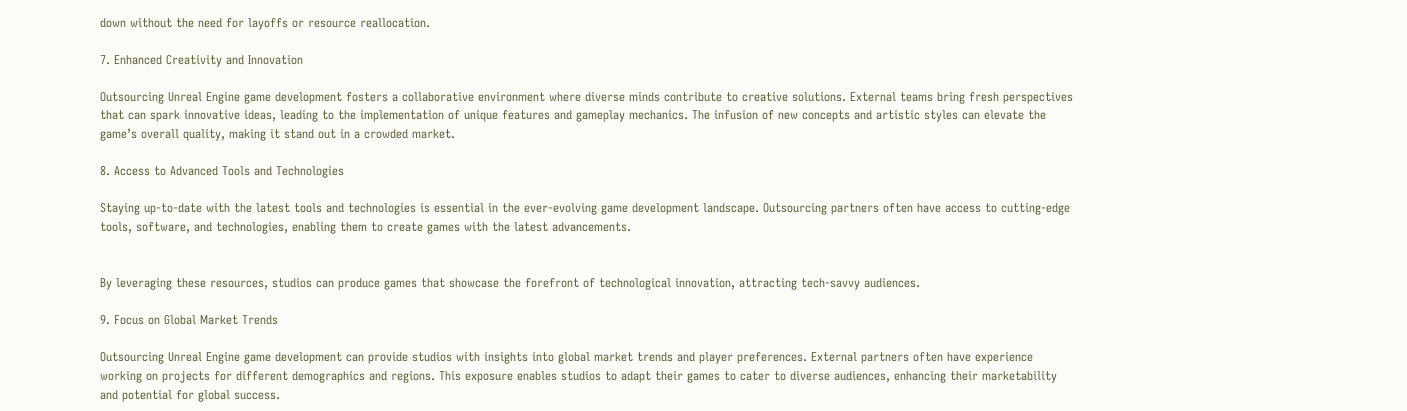down without the need for layoffs or resource reallocation.

7. Enhanced Creativity and Innovation

Outsourcing Unreal Engine game development fosters a collaborative environment where diverse minds contribute to creative solutions. External teams bring fresh perspectives that can spark innovative ideas, leading to the implementation of unique features and gameplay mechanics. The infusion of new concepts and artistic styles can elevate the game’s overall quality, making it stand out in a crowded market.

8. Access to Advanced Tools and Technologies

Staying up-to-date with the latest tools and technologies is essential in the ever-evolving game development landscape. Outsourcing partners often have access to cutting-edge tools, software, and technologies, enabling them to create games with the latest advancements.


By leveraging these resources, studios can produce games that showcase the forefront of technological innovation, attracting tech-savvy audiences.

9. Focus on Global Market Trends

Outsourcing Unreal Engine game development can provide studios with insights into global market trends and player preferences. External partners often have experience working on projects for different demographics and regions. This exposure enables studios to adapt their games to cater to diverse audiences, enhancing their marketability and potential for global success.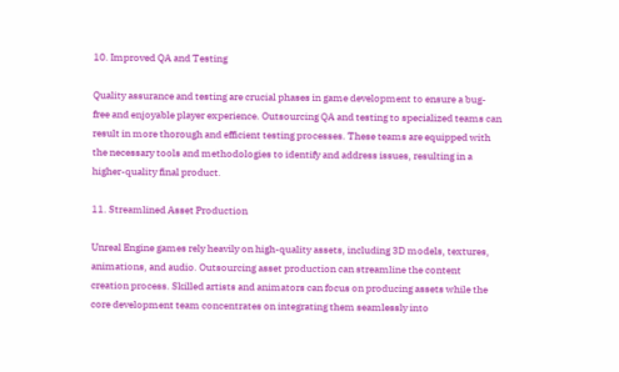10. Improved QA and Testing

Quality assurance and testing are crucial phases in game development to ensure a bug-free and enjoyable player experience. Outsourcing QA and testing to specialized teams can result in more thorough and efficient testing processes. These teams are equipped with the necessary tools and methodologies to identify and address issues, resulting in a higher-quality final product.

11. Streamlined Asset Production

Unreal Engine games rely heavily on high-quality assets, including 3D models, textures, animations, and audio. Outsourcing asset production can streamline the content creation process. Skilled artists and animators can focus on producing assets while the core development team concentrates on integrating them seamlessly into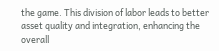the game. This division of labor leads to better asset quality and integration, enhancing the overall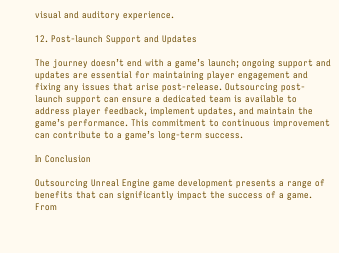visual and auditory experience.

12. Post-launch Support and Updates

The journey doesn’t end with a game’s launch; ongoing support and updates are essential for maintaining player engagement and fixing any issues that arise post-release. Outsourcing post-launch support can ensure a dedicated team is available to address player feedback, implement updates, and maintain the game’s performance. This commitment to continuous improvement can contribute to a game’s long-term success.

In Conclusion

Outsourcing Unreal Engine game development presents a range of benefits that can significantly impact the success of a game. From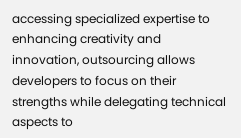accessing specialized expertise to enhancing creativity and innovation, outsourcing allows developers to focus on their strengths while delegating technical aspects to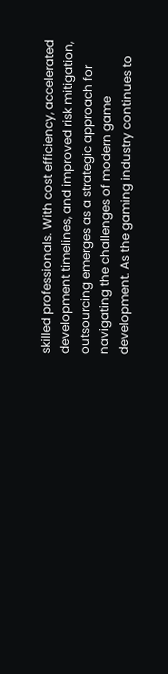skilled professionals. With cost efficiency, accelerated development timelines, and improved risk mitigation, outsourcing emerges as a strategic approach for navigating the challenges of modern game development. As the gaming industry continues to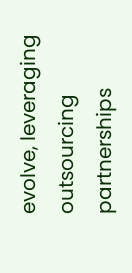evolve, leveraging outsourcing partnerships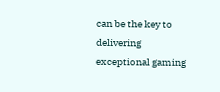can be the key to delivering exceptional gaming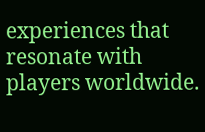experiences that resonate with players worldwide.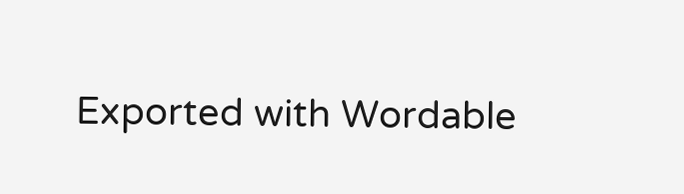Exported with Wordable